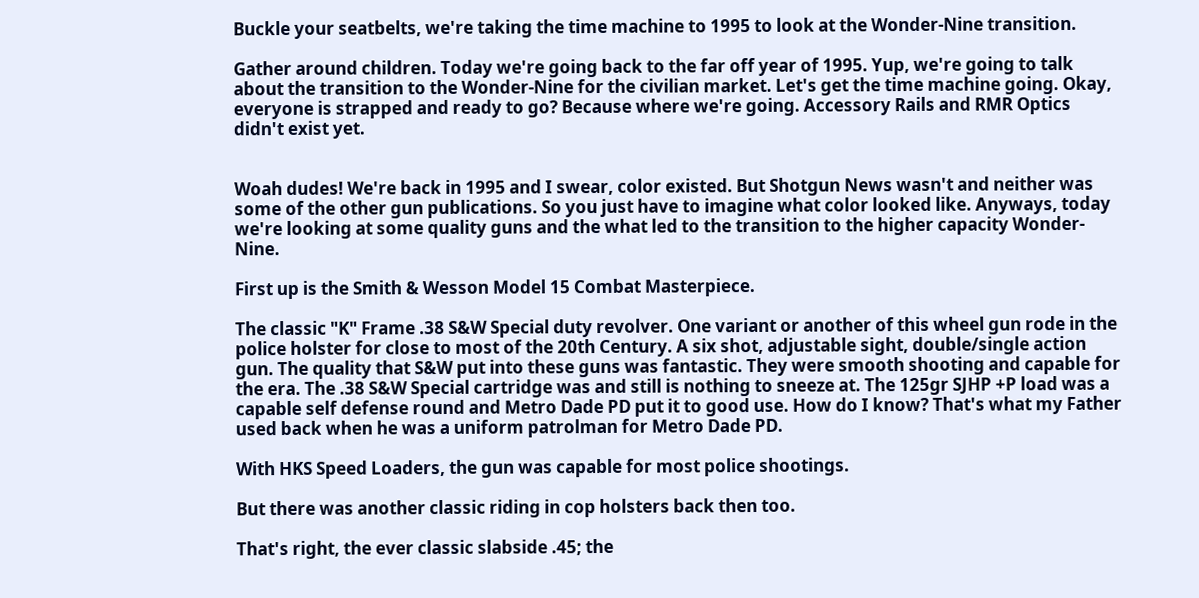Buckle your seatbelts, we're taking the time machine to 1995 to look at the Wonder-Nine transition.

Gather around children. Today we're going back to the far off year of 1995. Yup, we're going to talk about the transition to the Wonder-Nine for the civilian market. Let's get the time machine going. Okay, everyone is strapped and ready to go? Because where we're going. Accessory Rails and RMR Optics didn't exist yet.


Woah dudes! We're back in 1995 and I swear, color existed. But Shotgun News wasn't and neither was some of the other gun publications. So you just have to imagine what color looked like. Anyways, today we're looking at some quality guns and the what led to the transition to the higher capacity Wonder-Nine.

First up is the Smith & Wesson Model 15 Combat Masterpiece.

The classic "K" Frame .38 S&W Special duty revolver. One variant or another of this wheel gun rode in the police holster for close to most of the 20th Century. A six shot, adjustable sight, double/single action gun. The quality that S&W put into these guns was fantastic. They were smooth shooting and capable for the era. The .38 S&W Special cartridge was and still is nothing to sneeze at. The 125gr SJHP +P load was a capable self defense round and Metro Dade PD put it to good use. How do I know? That's what my Father used back when he was a uniform patrolman for Metro Dade PD.

With HKS Speed Loaders, the gun was capable for most police shootings.

But there was another classic riding in cop holsters back then too.

That's right, the ever classic slabside .45; the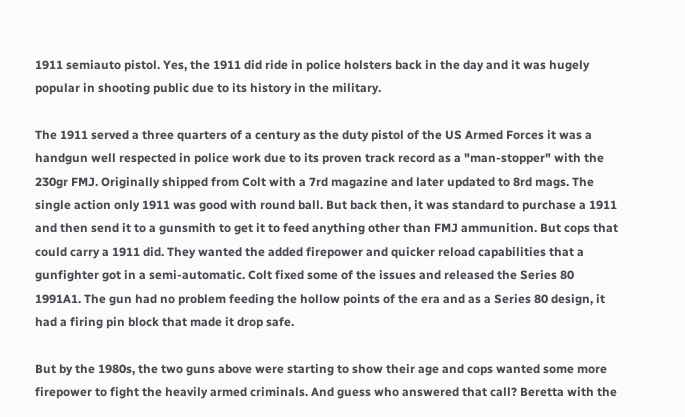1911 semiauto pistol. Yes, the 1911 did ride in police holsters back in the day and it was hugely popular in shooting public due to its history in the military.

The 1911 served a three quarters of a century as the duty pistol of the US Armed Forces it was a handgun well respected in police work due to its proven track record as a "man-stopper" with the 230gr FMJ. Originally shipped from Colt with a 7rd magazine and later updated to 8rd mags. The single action only 1911 was good with round ball. But back then, it was standard to purchase a 1911 and then send it to a gunsmith to get it to feed anything other than FMJ ammunition. But cops that could carry a 1911 did. They wanted the added firepower and quicker reload capabilities that a gunfighter got in a semi-automatic. Colt fixed some of the issues and released the Series 80 1991A1. The gun had no problem feeding the hollow points of the era and as a Series 80 design, it had a firing pin block that made it drop safe.

But by the 1980s, the two guns above were starting to show their age and cops wanted some more firepower to fight the heavily armed criminals. And guess who answered that call? Beretta with the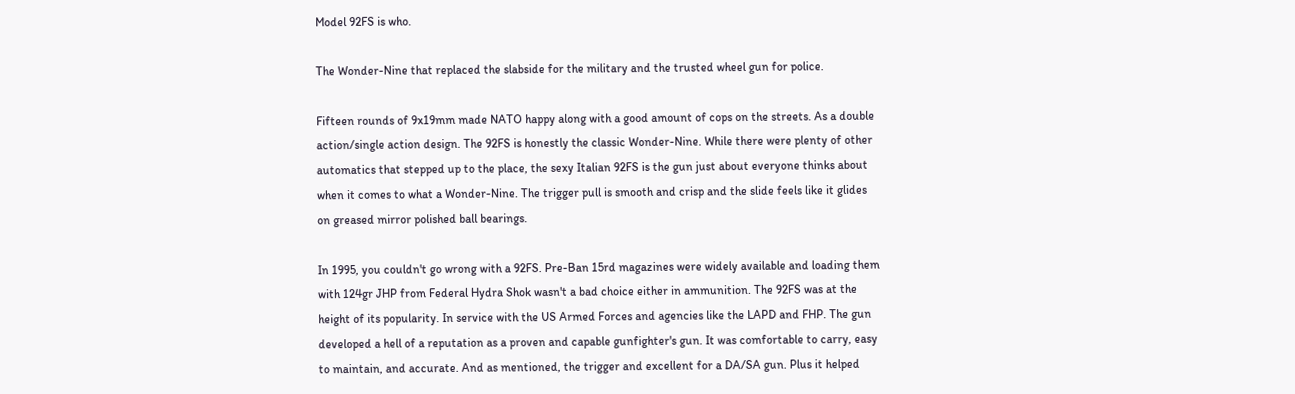Model 92FS is who.

The Wonder-Nine that replaced the slabside for the military and the trusted wheel gun for police.

Fifteen rounds of 9x19mm made NATO happy along with a good amount of cops on the streets. As a double action/single action design. The 92FS is honestly the classic Wonder-Nine. While there were plenty of other automatics that stepped up to the place, the sexy Italian 92FS is the gun just about everyone thinks about when it comes to what a Wonder-Nine. The trigger pull is smooth and crisp and the slide feels like it glides on greased mirror polished ball bearings.

In 1995, you couldn't go wrong with a 92FS. Pre-Ban 15rd magazines were widely available and loading them with 124gr JHP from Federal Hydra Shok wasn't a bad choice either in ammunition. The 92FS was at the height of its popularity. In service with the US Armed Forces and agencies like the LAPD and FHP. The gun developed a hell of a reputation as a proven and capable gunfighter's gun. It was comfortable to carry, easy to maintain, and accurate. And as mentioned, the trigger and excellent for a DA/SA gun. Plus it helped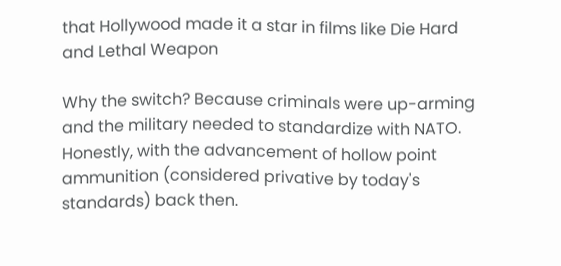that Hollywood made it a star in films like Die Hard and Lethal Weapon

Why the switch? Because criminals were up-arming and the military needed to standardize with NATO. Honestly, with the advancement of hollow point ammunition (considered privative by today's standards) back then.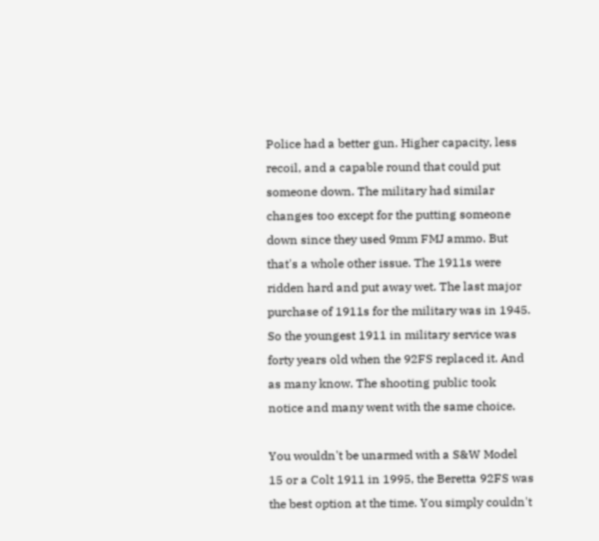Police had a better gun. Higher capacity, less recoil, and a capable round that could put someone down. The military had similar changes too except for the putting someone down since they used 9mm FMJ ammo. But that's a whole other issue. The 1911s were ridden hard and put away wet. The last major purchase of 1911s for the military was in 1945. So the youngest 1911 in military service was forty years old when the 92FS replaced it. And as many know. The shooting public took notice and many went with the same choice.

You wouldn't be unarmed with a S&W Model 15 or a Colt 1911 in 1995, the Beretta 92FS was the best option at the time. You simply couldn't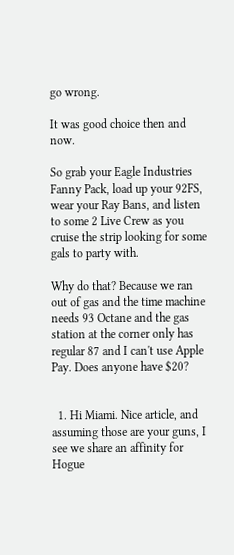go wrong.

It was good choice then and now.

So grab your Eagle Industries Fanny Pack, load up your 92FS, wear your Ray Bans, and listen to some 2 Live Crew as you cruise the strip looking for some gals to party with.

Why do that? Because we ran out of gas and the time machine needs 93 Octane and the gas station at the corner only has regular 87 and I can't use Apple Pay. Does anyone have $20?


  1. Hi Miami. Nice article, and assuming those are your guns, I see we share an affinity for Hogue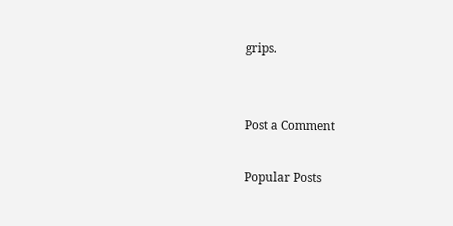grips.


Post a Comment

Popular Posts